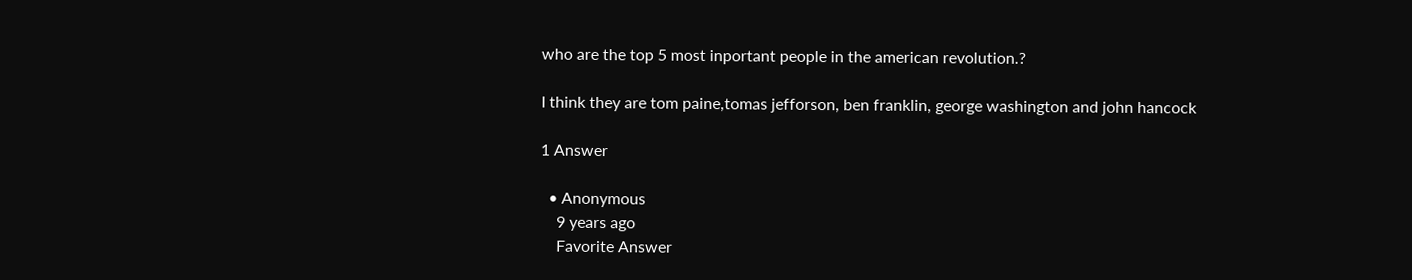who are the top 5 most inportant people in the american revolution.?

I think they are tom paine,tomas jefforson, ben franklin, george washington and john hancock

1 Answer

  • Anonymous
    9 years ago
    Favorite Answer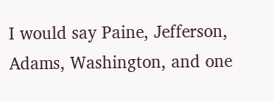I would say Paine, Jefferson, Adams, Washington, and one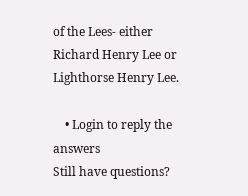of the Lees- either Richard Henry Lee or Lighthorse Henry Lee.

    • Login to reply the answers
Still have questions?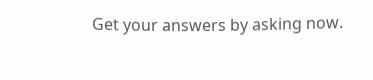Get your answers by asking now.